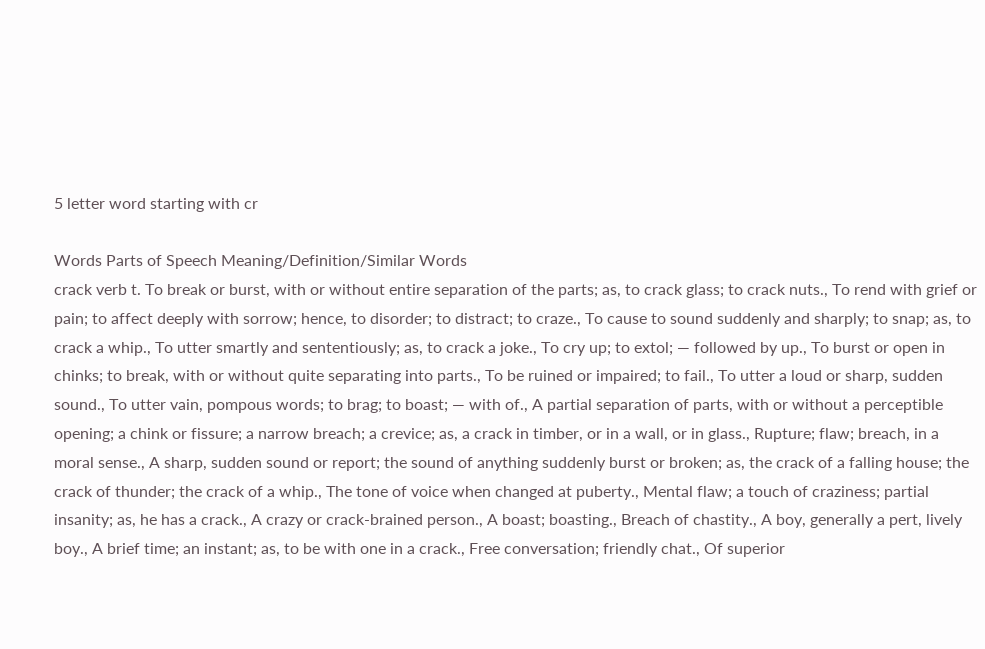5 letter word starting with cr

Words Parts of Speech Meaning/Definition/Similar Words
crack verb t. To break or burst, with or without entire separation of the parts; as, to crack glass; to crack nuts., To rend with grief or pain; to affect deeply with sorrow; hence, to disorder; to distract; to craze., To cause to sound suddenly and sharply; to snap; as, to crack a whip., To utter smartly and sententiously; as, to crack a joke., To cry up; to extol; — followed by up., To burst or open in chinks; to break, with or without quite separating into parts., To be ruined or impaired; to fail., To utter a loud or sharp, sudden sound., To utter vain, pompous words; to brag; to boast; — with of., A partial separation of parts, with or without a perceptible opening; a chink or fissure; a narrow breach; a crevice; as, a crack in timber, or in a wall, or in glass., Rupture; flaw; breach, in a moral sense., A sharp, sudden sound or report; the sound of anything suddenly burst or broken; as, the crack of a falling house; the crack of thunder; the crack of a whip., The tone of voice when changed at puberty., Mental flaw; a touch of craziness; partial insanity; as, he has a crack., A crazy or crack-brained person., A boast; boasting., Breach of chastity., A boy, generally a pert, lively boy., A brief time; an instant; as, to be with one in a crack., Free conversation; friendly chat., Of superior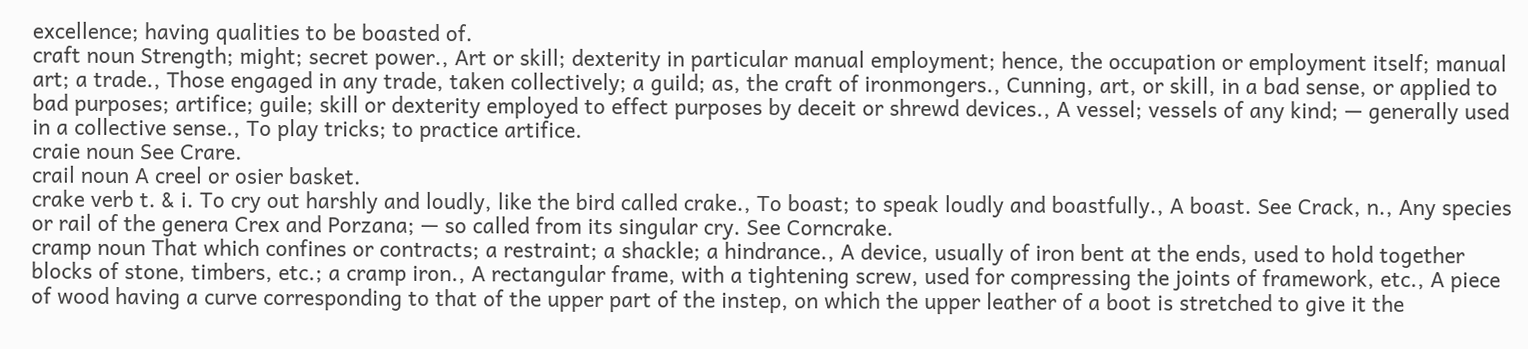excellence; having qualities to be boasted of.
craft noun Strength; might; secret power., Art or skill; dexterity in particular manual employment; hence, the occupation or employment itself; manual art; a trade., Those engaged in any trade, taken collectively; a guild; as, the craft of ironmongers., Cunning, art, or skill, in a bad sense, or applied to bad purposes; artifice; guile; skill or dexterity employed to effect purposes by deceit or shrewd devices., A vessel; vessels of any kind; — generally used in a collective sense., To play tricks; to practice artifice.
craie noun See Crare.
crail noun A creel or osier basket.
crake verb t. & i. To cry out harshly and loudly, like the bird called crake., To boast; to speak loudly and boastfully., A boast. See Crack, n., Any species or rail of the genera Crex and Porzana; — so called from its singular cry. See Corncrake.
cramp noun That which confines or contracts; a restraint; a shackle; a hindrance., A device, usually of iron bent at the ends, used to hold together blocks of stone, timbers, etc.; a cramp iron., A rectangular frame, with a tightening screw, used for compressing the joints of framework, etc., A piece of wood having a curve corresponding to that of the upper part of the instep, on which the upper leather of a boot is stretched to give it the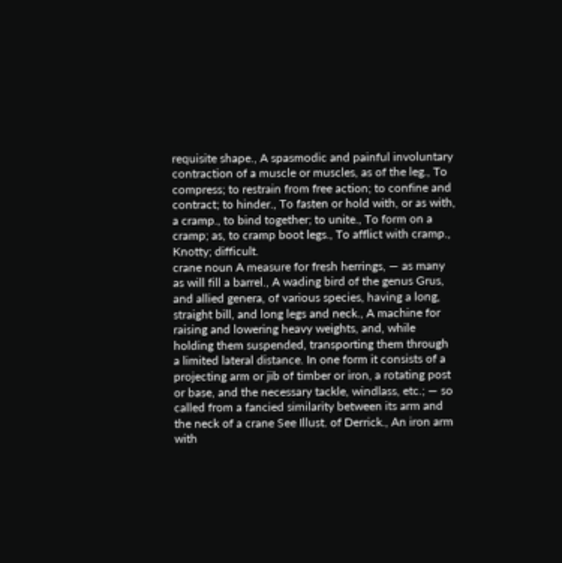requisite shape., A spasmodic and painful involuntary contraction of a muscle or muscles, as of the leg., To compress; to restrain from free action; to confine and contract; to hinder., To fasten or hold with, or as with, a cramp., to bind together; to unite., To form on a cramp; as, to cramp boot legs., To afflict with cramp., Knotty; difficult.
crane noun A measure for fresh herrings, — as many as will fill a barrel., A wading bird of the genus Grus, and allied genera, of various species, having a long, straight bill, and long legs and neck., A machine for raising and lowering heavy weights, and, while holding them suspended, transporting them through a limited lateral distance. In one form it consists of a projecting arm or jib of timber or iron, a rotating post or base, and the necessary tackle, windlass, etc.; — so called from a fancied similarity between its arm and the neck of a crane See Illust. of Derrick., An iron arm with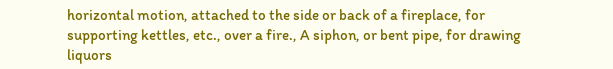horizontal motion, attached to the side or back of a fireplace, for supporting kettles, etc., over a fire., A siphon, or bent pipe, for drawing liquors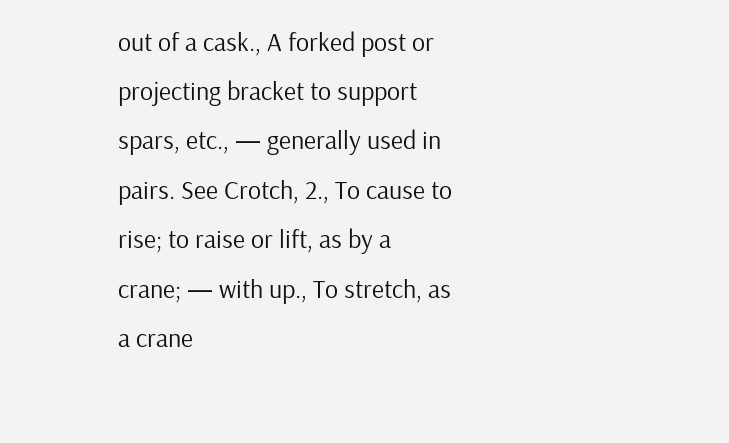out of a cask., A forked post or projecting bracket to support spars, etc., — generally used in pairs. See Crotch, 2., To cause to rise; to raise or lift, as by a crane; — with up., To stretch, as a crane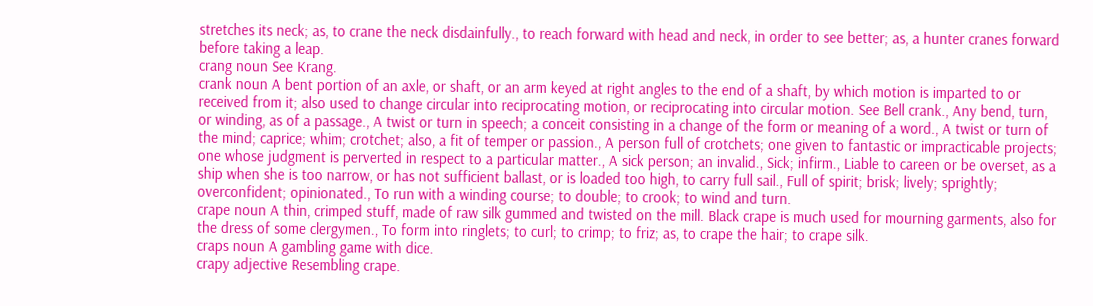stretches its neck; as, to crane the neck disdainfully., to reach forward with head and neck, in order to see better; as, a hunter cranes forward before taking a leap.
crang noun See Krang.
crank noun A bent portion of an axle, or shaft, or an arm keyed at right angles to the end of a shaft, by which motion is imparted to or received from it; also used to change circular into reciprocating motion, or reciprocating into circular motion. See Bell crank., Any bend, turn, or winding, as of a passage., A twist or turn in speech; a conceit consisting in a change of the form or meaning of a word., A twist or turn of the mind; caprice; whim; crotchet; also, a fit of temper or passion., A person full of crotchets; one given to fantastic or impracticable projects; one whose judgment is perverted in respect to a particular matter., A sick person; an invalid., Sick; infirm., Liable to careen or be overset, as a ship when she is too narrow, or has not sufficient ballast, or is loaded too high, to carry full sail., Full of spirit; brisk; lively; sprightly; overconfident; opinionated., To run with a winding course; to double; to crook; to wind and turn.
crape noun A thin, crimped stuff, made of raw silk gummed and twisted on the mill. Black crape is much used for mourning garments, also for the dress of some clergymen., To form into ringlets; to curl; to crimp; to friz; as, to crape the hair; to crape silk.
craps noun A gambling game with dice.
crapy adjective Resembling crape.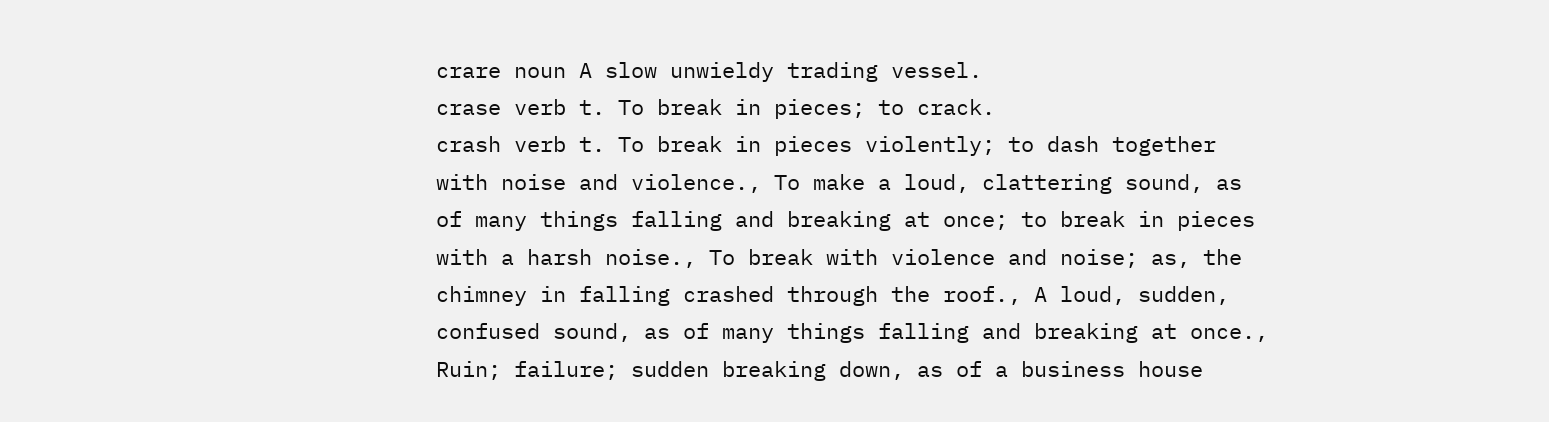crare noun A slow unwieldy trading vessel.
crase verb t. To break in pieces; to crack.
crash verb t. To break in pieces violently; to dash together with noise and violence., To make a loud, clattering sound, as of many things falling and breaking at once; to break in pieces with a harsh noise., To break with violence and noise; as, the chimney in falling crashed through the roof., A loud, sudden, confused sound, as of many things falling and breaking at once., Ruin; failure; sudden breaking down, as of a business house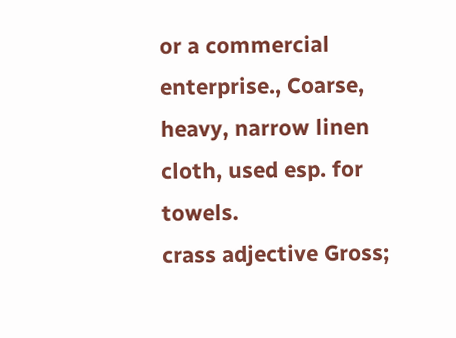or a commercial enterprise., Coarse, heavy, narrow linen cloth, used esp. for towels.
crass adjective Gross;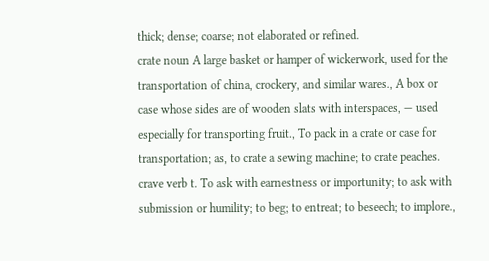thick; dense; coarse; not elaborated or refined.
crate noun A large basket or hamper of wickerwork, used for the transportation of china, crockery, and similar wares., A box or case whose sides are of wooden slats with interspaces, — used especially for transporting fruit., To pack in a crate or case for transportation; as, to crate a sewing machine; to crate peaches.
crave verb t. To ask with earnestness or importunity; to ask with submission or humility; to beg; to entreat; to beseech; to implore.,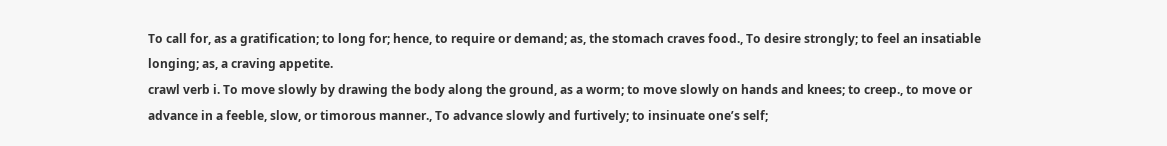To call for, as a gratification; to long for; hence, to require or demand; as, the stomach craves food., To desire strongly; to feel an insatiable longing; as, a craving appetite.
crawl verb i. To move slowly by drawing the body along the ground, as a worm; to move slowly on hands and knees; to creep., to move or advance in a feeble, slow, or timorous manner., To advance slowly and furtively; to insinuate one’s self;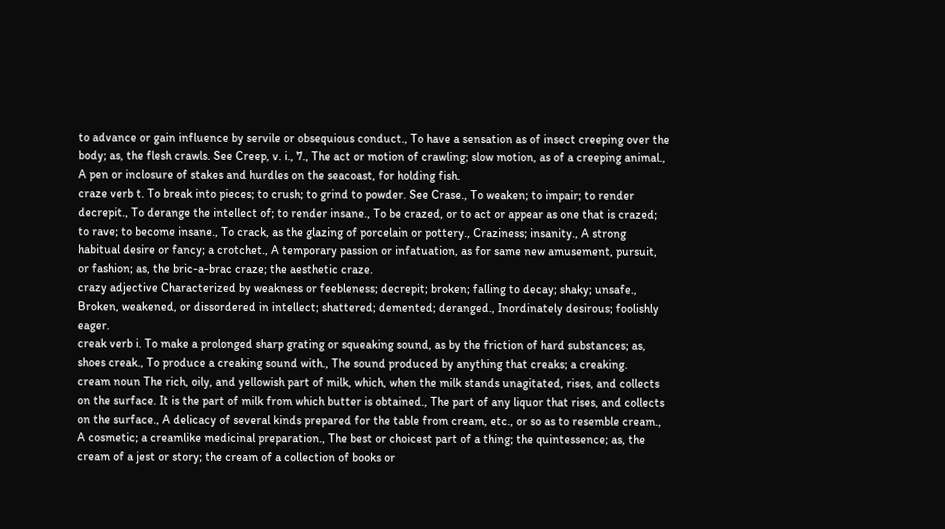to advance or gain influence by servile or obsequious conduct., To have a sensation as of insect creeping over the body; as, the flesh crawls. See Creep, v. i., 7., The act or motion of crawling; slow motion, as of a creeping animal., A pen or inclosure of stakes and hurdles on the seacoast, for holding fish.
craze verb t. To break into pieces; to crush; to grind to powder. See Crase., To weaken; to impair; to render decrepit., To derange the intellect of; to render insane., To be crazed, or to act or appear as one that is crazed; to rave; to become insane., To crack, as the glazing of porcelain or pottery., Craziness; insanity., A strong habitual desire or fancy; a crotchet., A temporary passion or infatuation, as for same new amusement, pursuit, or fashion; as, the bric-a-brac craze; the aesthetic craze.
crazy adjective Characterized by weakness or feebleness; decrepit; broken; falling to decay; shaky; unsafe., Broken, weakened, or dissordered in intellect; shattered; demented; deranged., Inordinately desirous; foolishly eager.
creak verb i. To make a prolonged sharp grating or squeaking sound, as by the friction of hard substances; as, shoes creak., To produce a creaking sound with., The sound produced by anything that creaks; a creaking.
cream noun The rich, oily, and yellowish part of milk, which, when the milk stands unagitated, rises, and collects on the surface. It is the part of milk from which butter is obtained., The part of any liquor that rises, and collects on the surface., A delicacy of several kinds prepared for the table from cream, etc., or so as to resemble cream., A cosmetic; a creamlike medicinal preparation., The best or choicest part of a thing; the quintessence; as, the cream of a jest or story; the cream of a collection of books or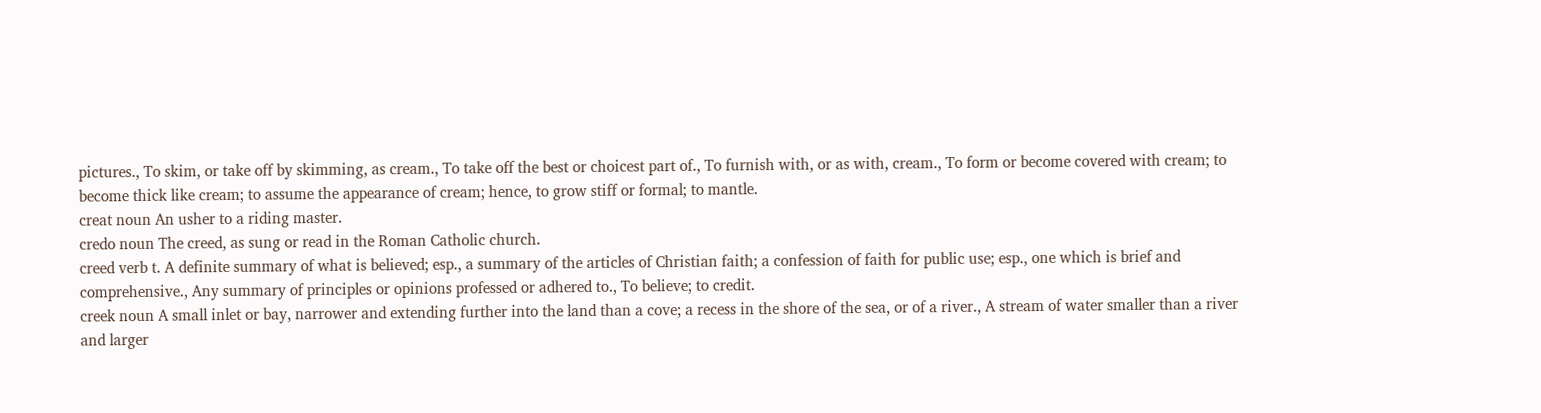pictures., To skim, or take off by skimming, as cream., To take off the best or choicest part of., To furnish with, or as with, cream., To form or become covered with cream; to become thick like cream; to assume the appearance of cream; hence, to grow stiff or formal; to mantle.
creat noun An usher to a riding master.
credo noun The creed, as sung or read in the Roman Catholic church.
creed verb t. A definite summary of what is believed; esp., a summary of the articles of Christian faith; a confession of faith for public use; esp., one which is brief and comprehensive., Any summary of principles or opinions professed or adhered to., To believe; to credit.
creek noun A small inlet or bay, narrower and extending further into the land than a cove; a recess in the shore of the sea, or of a river., A stream of water smaller than a river and larger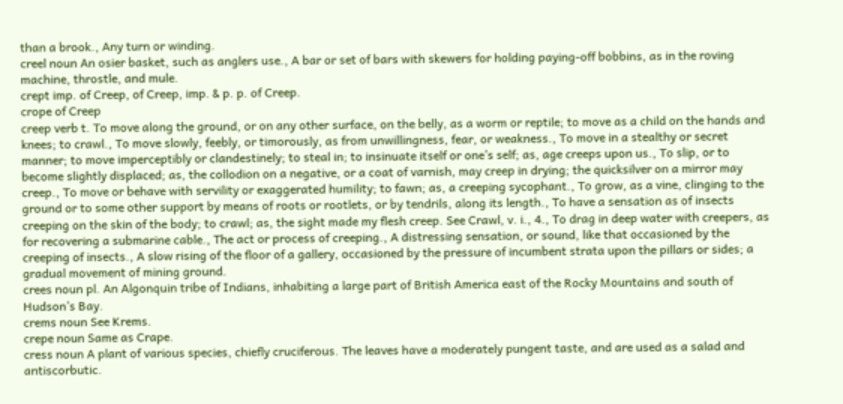than a brook., Any turn or winding.
creel noun An osier basket, such as anglers use., A bar or set of bars with skewers for holding paying-off bobbins, as in the roving machine, throstle, and mule.
crept imp. of Creep, of Creep, imp. & p. p. of Creep.
crope of Creep
creep verb t. To move along the ground, or on any other surface, on the belly, as a worm or reptile; to move as a child on the hands and knees; to crawl., To move slowly, feebly, or timorously, as from unwillingness, fear, or weakness., To move in a stealthy or secret manner; to move imperceptibly or clandestinely; to steal in; to insinuate itself or one’s self; as, age creeps upon us., To slip, or to become slightly displaced; as, the collodion on a negative, or a coat of varnish, may creep in drying; the quicksilver on a mirror may creep., To move or behave with servility or exaggerated humility; to fawn; as, a creeping sycophant., To grow, as a vine, clinging to the ground or to some other support by means of roots or rootlets, or by tendrils, along its length., To have a sensation as of insects creeping on the skin of the body; to crawl; as, the sight made my flesh creep. See Crawl, v. i., 4., To drag in deep water with creepers, as for recovering a submarine cable., The act or process of creeping., A distressing sensation, or sound, like that occasioned by the creeping of insects., A slow rising of the floor of a gallery, occasioned by the pressure of incumbent strata upon the pillars or sides; a gradual movement of mining ground.
crees noun pl. An Algonquin tribe of Indians, inhabiting a large part of British America east of the Rocky Mountains and south of Hudson’s Bay.
crems noun See Krems.
crepe noun Same as Crape.
cress noun A plant of various species, chiefly cruciferous. The leaves have a moderately pungent taste, and are used as a salad and antiscorbutic.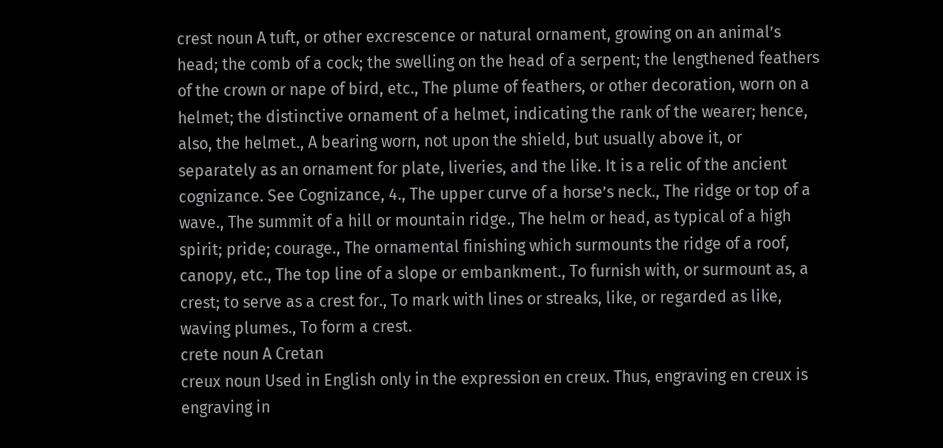crest noun A tuft, or other excrescence or natural ornament, growing on an animal’s head; the comb of a cock; the swelling on the head of a serpent; the lengthened feathers of the crown or nape of bird, etc., The plume of feathers, or other decoration, worn on a helmet; the distinctive ornament of a helmet, indicating the rank of the wearer; hence, also, the helmet., A bearing worn, not upon the shield, but usually above it, or separately as an ornament for plate, liveries, and the like. It is a relic of the ancient cognizance. See Cognizance, 4., The upper curve of a horse’s neck., The ridge or top of a wave., The summit of a hill or mountain ridge., The helm or head, as typical of a high spirit; pride; courage., The ornamental finishing which surmounts the ridge of a roof, canopy, etc., The top line of a slope or embankment., To furnish with, or surmount as, a crest; to serve as a crest for., To mark with lines or streaks, like, or regarded as like, waving plumes., To form a crest.
crete noun A Cretan
creux noun Used in English only in the expression en creux. Thus, engraving en creux is engraving in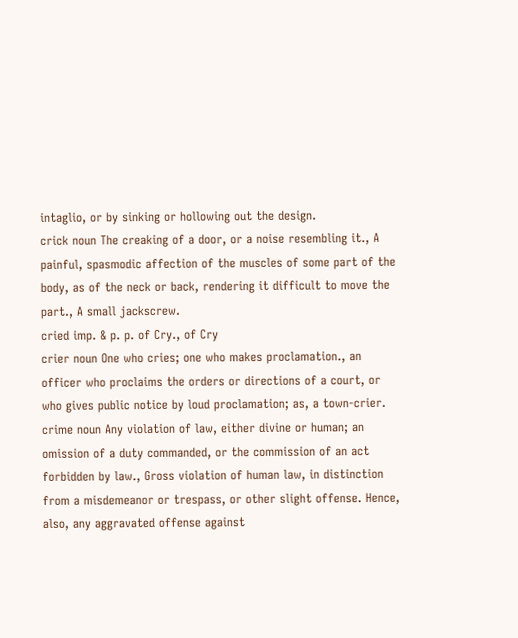intaglio, or by sinking or hollowing out the design.
crick noun The creaking of a door, or a noise resembling it., A painful, spasmodic affection of the muscles of some part of the body, as of the neck or back, rendering it difficult to move the part., A small jackscrew.
cried imp. & p. p. of Cry., of Cry
crier noun One who cries; one who makes proclamation., an officer who proclaims the orders or directions of a court, or who gives public notice by loud proclamation; as, a town-crier.
crime noun Any violation of law, either divine or human; an omission of a duty commanded, or the commission of an act forbidden by law., Gross violation of human law, in distinction from a misdemeanor or trespass, or other slight offense. Hence, also, any aggravated offense against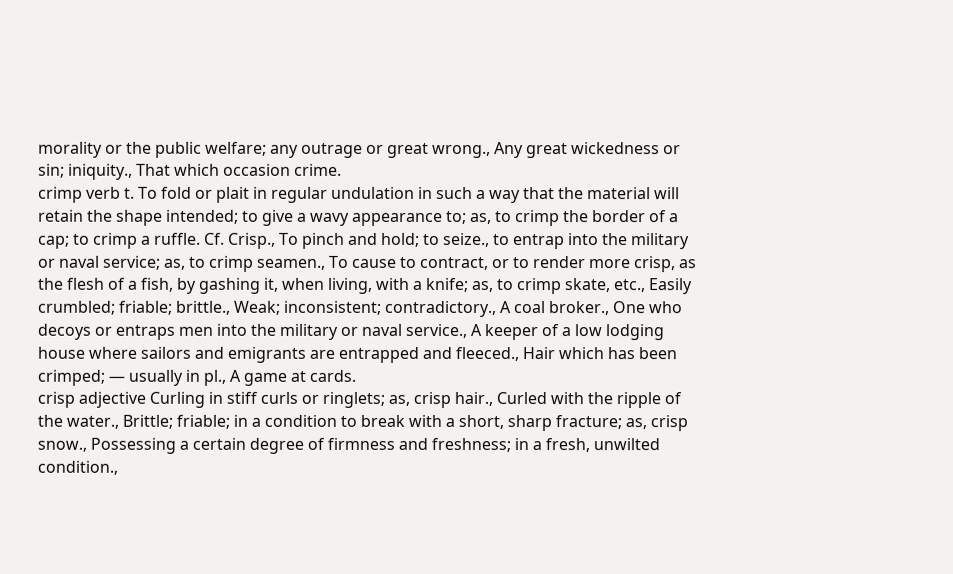morality or the public welfare; any outrage or great wrong., Any great wickedness or sin; iniquity., That which occasion crime.
crimp verb t. To fold or plait in regular undulation in such a way that the material will retain the shape intended; to give a wavy appearance to; as, to crimp the border of a cap; to crimp a ruffle. Cf. Crisp., To pinch and hold; to seize., to entrap into the military or naval service; as, to crimp seamen., To cause to contract, or to render more crisp, as the flesh of a fish, by gashing it, when living, with a knife; as, to crimp skate, etc., Easily crumbled; friable; brittle., Weak; inconsistent; contradictory., A coal broker., One who decoys or entraps men into the military or naval service., A keeper of a low lodging house where sailors and emigrants are entrapped and fleeced., Hair which has been crimped; — usually in pl., A game at cards.
crisp adjective Curling in stiff curls or ringlets; as, crisp hair., Curled with the ripple of the water., Brittle; friable; in a condition to break with a short, sharp fracture; as, crisp snow., Possessing a certain degree of firmness and freshness; in a fresh, unwilted condition.,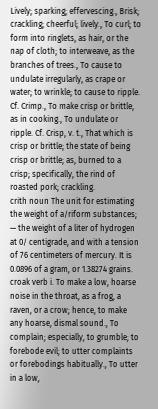Lively; sparking; effervescing., Brisk; crackling; cheerful; lively., To curl; to form into ringlets, as hair, or the nap of cloth; to interweave, as the branches of trees., To cause to undulate irregularly, as crape or water; to wrinkle; to cause to ripple. Cf. Crimp., To make crisp or brittle, as in cooking., To undulate or ripple. Cf. Crisp, v. t., That which is crisp or brittle; the state of being crisp or brittle; as, burned to a crisp; specifically, the rind of roasted pork; crackling.
crith noun The unit for estimating the weight of a/riform substances; — the weight of a liter of hydrogen at 0/ centigrade, and with a tension of 76 centimeters of mercury. It is 0.0896 of a gram, or 1.38274 grains.
croak verb i. To make a low, hoarse noise in the throat, as a frog, a raven, or a crow; hence, to make any hoarse, dismal sound., To complain; especially, to grumble; to forebode evil; to utter complaints or forebodings habitually., To utter in a low,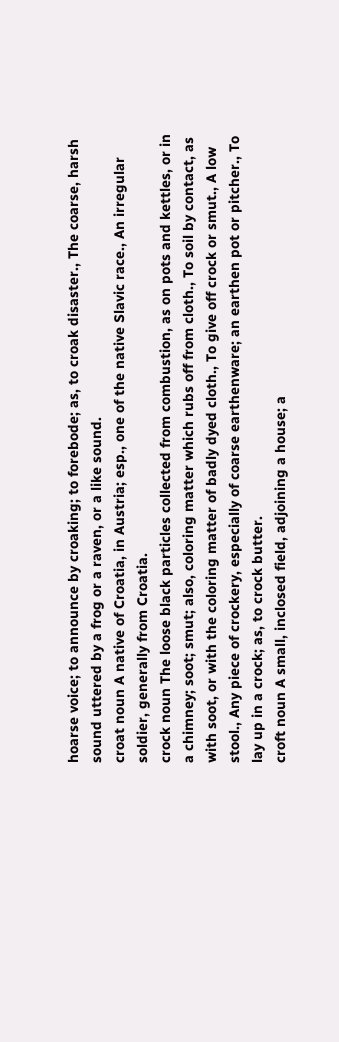hoarse voice; to announce by croaking; to forebode; as, to croak disaster., The coarse, harsh sound uttered by a frog or a raven, or a like sound.
croat noun A native of Croatia, in Austria; esp., one of the native Slavic race., An irregular soldier, generally from Croatia.
crock noun The loose black particles collected from combustion, as on pots and kettles, or in a chimney; soot; smut; also, coloring matter which rubs off from cloth., To soil by contact, as with soot, or with the coloring matter of badly dyed cloth., To give off crock or smut., A low stool., Any piece of crockery, especially of coarse earthenware; an earthen pot or pitcher., To lay up in a crock; as, to crock butter.
croft noun A small, inclosed field, adjoining a house; a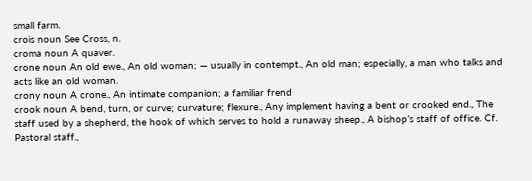small farm.
crois noun See Cross, n.
croma noun A quaver.
crone noun An old ewe., An old woman; — usually in contempt., An old man; especially, a man who talks and acts like an old woman.
crony noun A crone., An intimate companion; a familiar frend
crook noun A bend, turn, or curve; curvature; flexure., Any implement having a bent or crooked end., The staff used by a shepherd, the hook of which serves to hold a runaway sheep., A bishop’s staff of office. Cf. Pastoral staff.,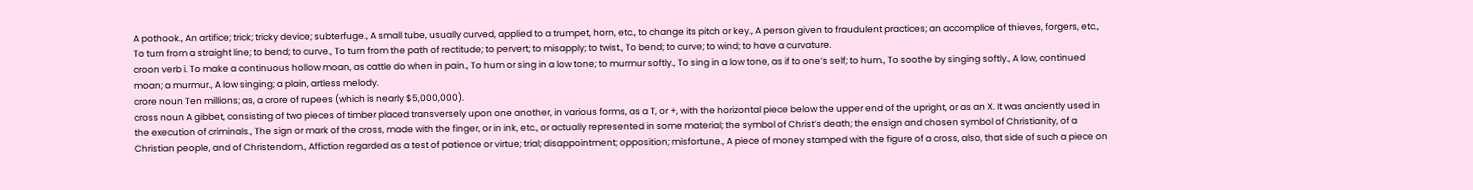A pothook., An artifice; trick; tricky device; subterfuge., A small tube, usually curved, applied to a trumpet, horn, etc., to change its pitch or key., A person given to fraudulent practices; an accomplice of thieves, forgers, etc., To turn from a straight line; to bend; to curve., To turn from the path of rectitude; to pervert; to misapply; to twist., To bend; to curve; to wind; to have a curvature.
croon verb i. To make a continuous hollow moan, as cattle do when in pain., To hum or sing in a low tone; to murmur softly., To sing in a low tone, as if to one’s self; to hum., To soothe by singing softly., A low, continued moan; a murmur., A low singing; a plain, artless melody.
crore noun Ten millions; as, a crore of rupees (which is nearly $5,000,000).
cross noun A gibbet, consisting of two pieces of timber placed transversely upon one another, in various forms, as a T, or +, with the horizontal piece below the upper end of the upright, or as an X. It was anciently used in the execution of criminals., The sign or mark of the cross, made with the finger, or in ink, etc., or actually represented in some material; the symbol of Christ’s death; the ensign and chosen symbol of Christianity, of a Christian people, and of Christendom., Affiction regarded as a test of patience or virtue; trial; disappointment; opposition; misfortune., A piece of money stamped with the figure of a cross, also, that side of such a piece on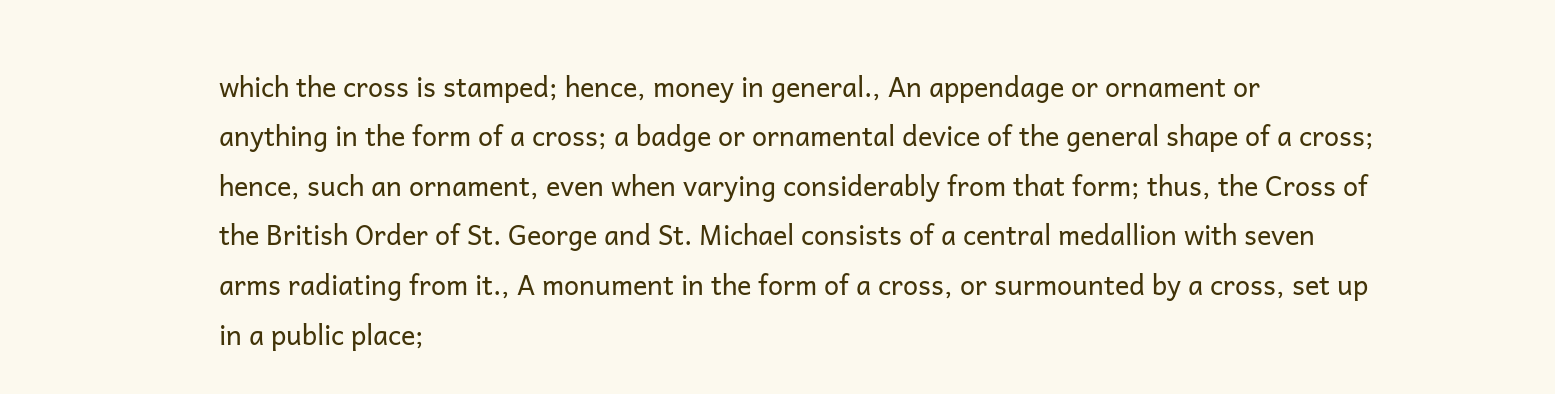which the cross is stamped; hence, money in general., An appendage or ornament or anything in the form of a cross; a badge or ornamental device of the general shape of a cross; hence, such an ornament, even when varying considerably from that form; thus, the Cross of the British Order of St. George and St. Michael consists of a central medallion with seven arms radiating from it., A monument in the form of a cross, or surmounted by a cross, set up in a public place;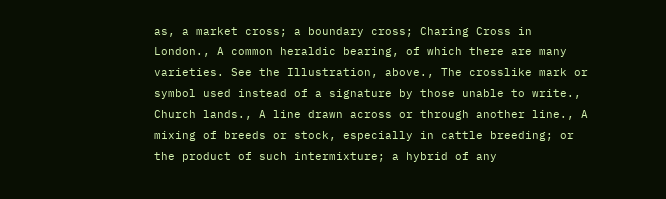as, a market cross; a boundary cross; Charing Cross in London., A common heraldic bearing, of which there are many varieties. See the Illustration, above., The crosslike mark or symbol used instead of a signature by those unable to write., Church lands., A line drawn across or through another line., A mixing of breeds or stock, especially in cattle breeding; or the product of such intermixture; a hybrid of any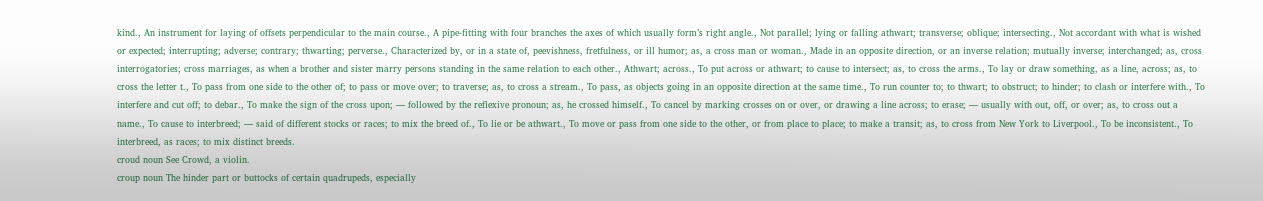kind., An instrument for laying of offsets perpendicular to the main course., A pipe-fitting with four branches the axes of which usually form’s right angle., Not parallel; lying or falling athwart; transverse; oblique; intersecting., Not accordant with what is wished or expected; interrupting; adverse; contrary; thwarting; perverse., Characterized by, or in a state of, peevishness, fretfulness, or ill humor; as, a cross man or woman., Made in an opposite direction, or an inverse relation; mutually inverse; interchanged; as, cross interrogatories; cross marriages, as when a brother and sister marry persons standing in the same relation to each other., Athwart; across., To put across or athwart; to cause to intersect; as, to cross the arms., To lay or draw something, as a line, across; as, to cross the letter t., To pass from one side to the other of; to pass or move over; to traverse; as, to cross a stream., To pass, as objects going in an opposite direction at the same time., To run counter to; to thwart; to obstruct; to hinder; to clash or interfere with., To interfere and cut off; to debar., To make the sign of the cross upon; — followed by the reflexive pronoun; as, he crossed himself., To cancel by marking crosses on or over, or drawing a line across; to erase; — usually with out, off, or over; as, to cross out a name., To cause to interbreed; — said of different stocks or races; to mix the breed of., To lie or be athwart., To move or pass from one side to the other, or from place to place; to make a transit; as, to cross from New York to Liverpool., To be inconsistent., To interbreed, as races; to mix distinct breeds.
croud noun See Crowd, a violin.
croup noun The hinder part or buttocks of certain quadrupeds, especially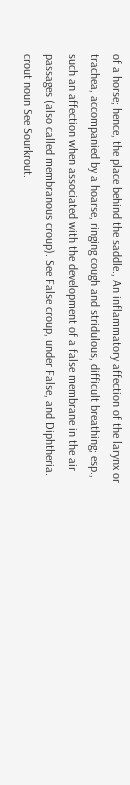of a horse; hence, the place behind the saddle., An inflammatory affection of the larynx or trachea, accompanied by a hoarse, ringing cough and stridulous, difficult breathing; esp., such an affection when associated with the development of a false membrane in the air passages (also called membranous croup). See False croup, under False, and Diphtheria.
crout noun See Sourkrout.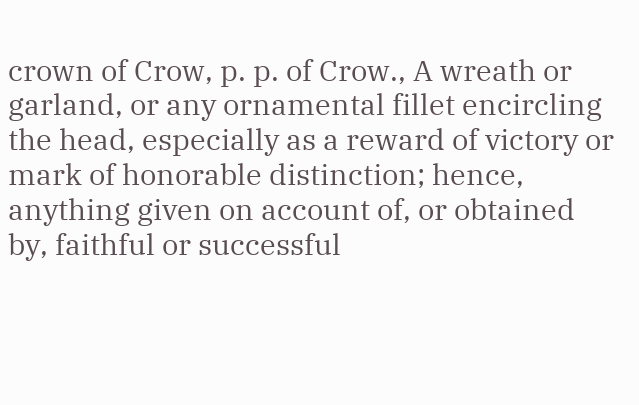crown of Crow, p. p. of Crow., A wreath or garland, or any ornamental fillet encircling the head, especially as a reward of victory or mark of honorable distinction; hence, anything given on account of, or obtained by, faithful or successful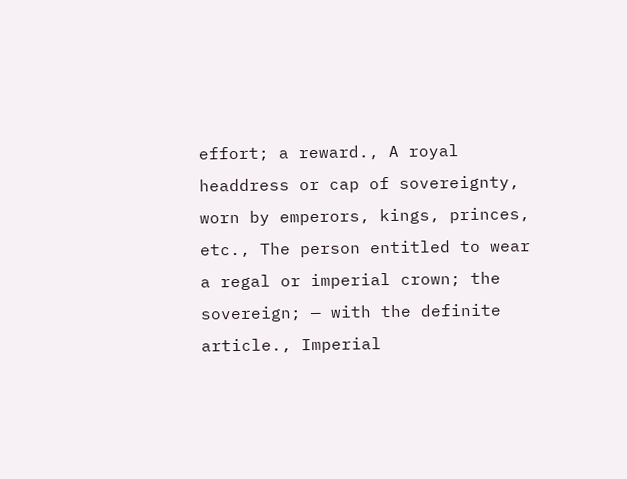effort; a reward., A royal headdress or cap of sovereignty, worn by emperors, kings, princes, etc., The person entitled to wear a regal or imperial crown; the sovereign; — with the definite article., Imperial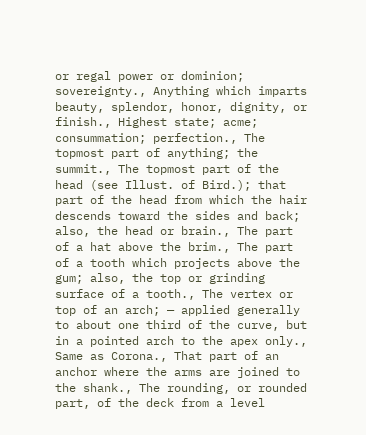or regal power or dominion; sovereignty., Anything which imparts beauty, splendor, honor, dignity, or finish., Highest state; acme; consummation; perfection., The topmost part of anything; the summit., The topmost part of the head (see Illust. of Bird.); that part of the head from which the hair descends toward the sides and back; also, the head or brain., The part of a hat above the brim., The part of a tooth which projects above the gum; also, the top or grinding surface of a tooth., The vertex or top of an arch; — applied generally to about one third of the curve, but in a pointed arch to the apex only., Same as Corona., That part of an anchor where the arms are joined to the shank., The rounding, or rounded part, of the deck from a level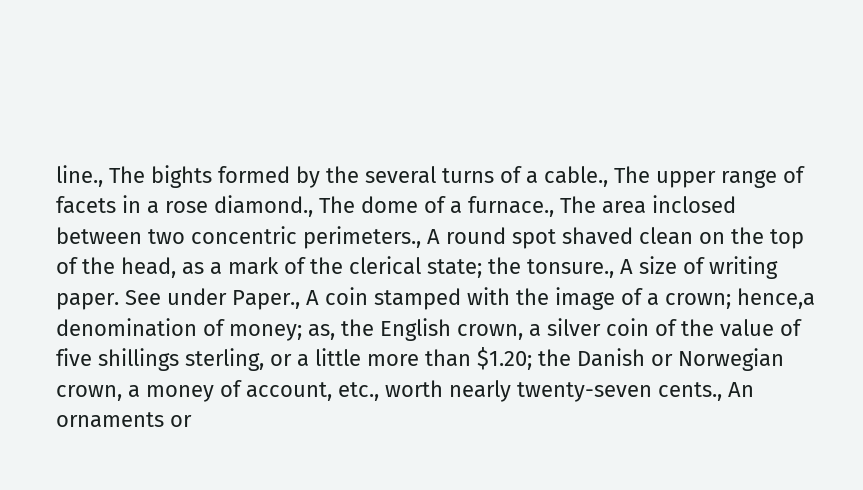line., The bights formed by the several turns of a cable., The upper range of facets in a rose diamond., The dome of a furnace., The area inclosed between two concentric perimeters., A round spot shaved clean on the top of the head, as a mark of the clerical state; the tonsure., A size of writing paper. See under Paper., A coin stamped with the image of a crown; hence,a denomination of money; as, the English crown, a silver coin of the value of five shillings sterling, or a little more than $1.20; the Danish or Norwegian crown, a money of account, etc., worth nearly twenty-seven cents., An ornaments or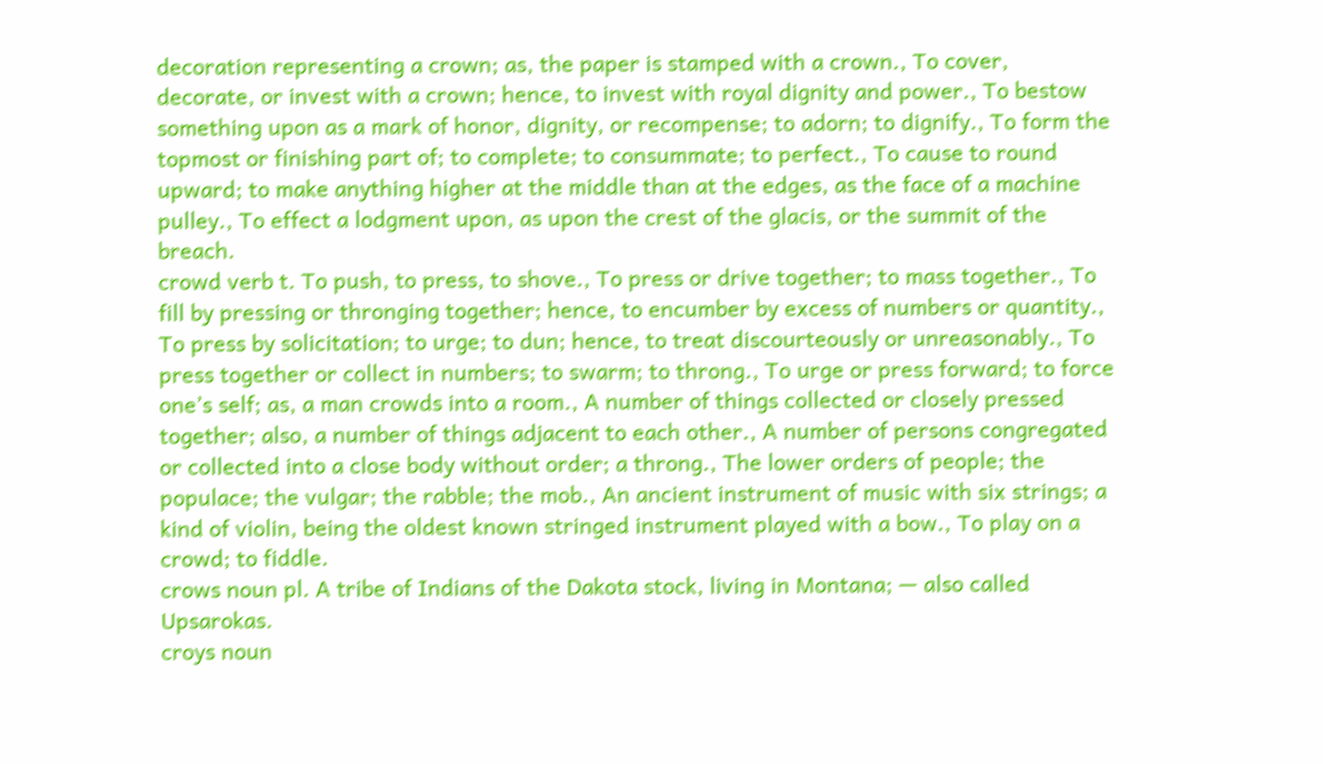decoration representing a crown; as, the paper is stamped with a crown., To cover, decorate, or invest with a crown; hence, to invest with royal dignity and power., To bestow something upon as a mark of honor, dignity, or recompense; to adorn; to dignify., To form the topmost or finishing part of; to complete; to consummate; to perfect., To cause to round upward; to make anything higher at the middle than at the edges, as the face of a machine pulley., To effect a lodgment upon, as upon the crest of the glacis, or the summit of the breach.
crowd verb t. To push, to press, to shove., To press or drive together; to mass together., To fill by pressing or thronging together; hence, to encumber by excess of numbers or quantity., To press by solicitation; to urge; to dun; hence, to treat discourteously or unreasonably., To press together or collect in numbers; to swarm; to throng., To urge or press forward; to force one’s self; as, a man crowds into a room., A number of things collected or closely pressed together; also, a number of things adjacent to each other., A number of persons congregated or collected into a close body without order; a throng., The lower orders of people; the populace; the vulgar; the rabble; the mob., An ancient instrument of music with six strings; a kind of violin, being the oldest known stringed instrument played with a bow., To play on a crowd; to fiddle.
crows noun pl. A tribe of Indians of the Dakota stock, living in Montana; — also called Upsarokas.
croys noun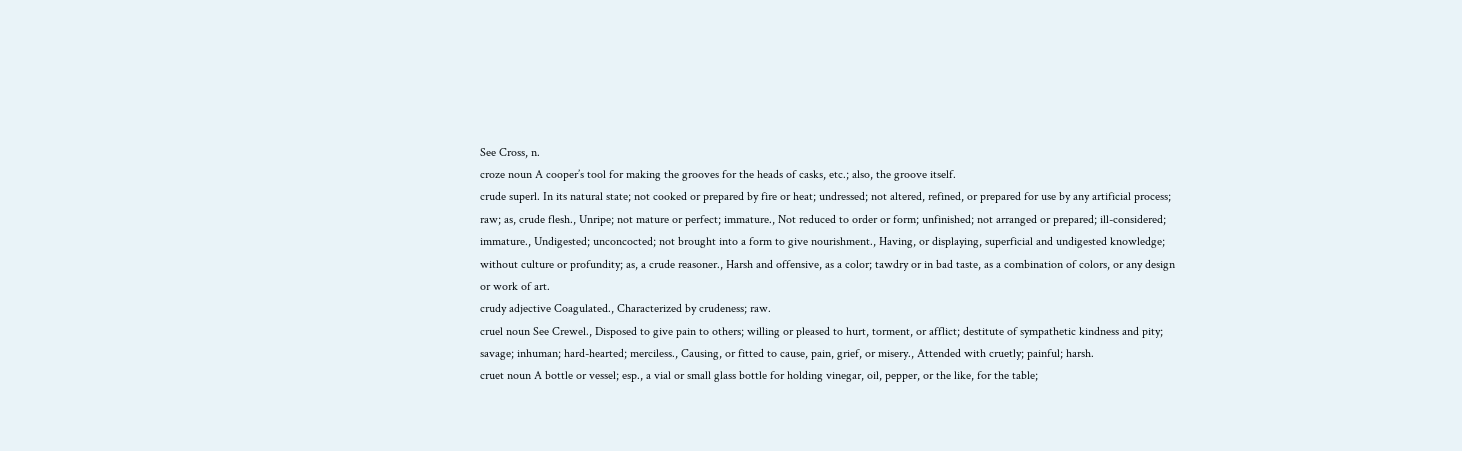See Cross, n.
croze noun A cooper’s tool for making the grooves for the heads of casks, etc.; also, the groove itself.
crude superl. In its natural state; not cooked or prepared by fire or heat; undressed; not altered, refined, or prepared for use by any artificial process; raw; as, crude flesh., Unripe; not mature or perfect; immature., Not reduced to order or form; unfinished; not arranged or prepared; ill-considered; immature., Undigested; unconcocted; not brought into a form to give nourishment., Having, or displaying, superficial and undigested knowledge; without culture or profundity; as, a crude reasoner., Harsh and offensive, as a color; tawdry or in bad taste, as a combination of colors, or any design or work of art.
crudy adjective Coagulated., Characterized by crudeness; raw.
cruel noun See Crewel., Disposed to give pain to others; willing or pleased to hurt, torment, or afflict; destitute of sympathetic kindness and pity; savage; inhuman; hard-hearted; merciless., Causing, or fitted to cause, pain, grief, or misery., Attended with cruetly; painful; harsh.
cruet noun A bottle or vessel; esp., a vial or small glass bottle for holding vinegar, oil, pepper, or the like, for the table;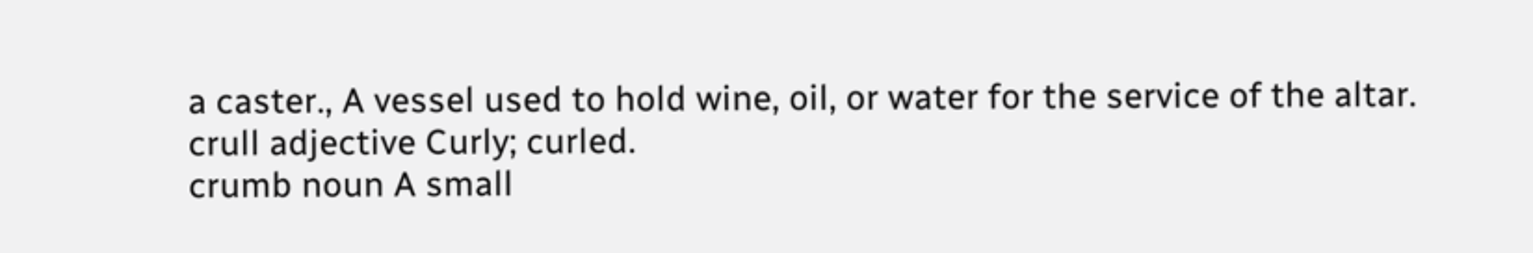a caster., A vessel used to hold wine, oil, or water for the service of the altar.
crull adjective Curly; curled.
crumb noun A small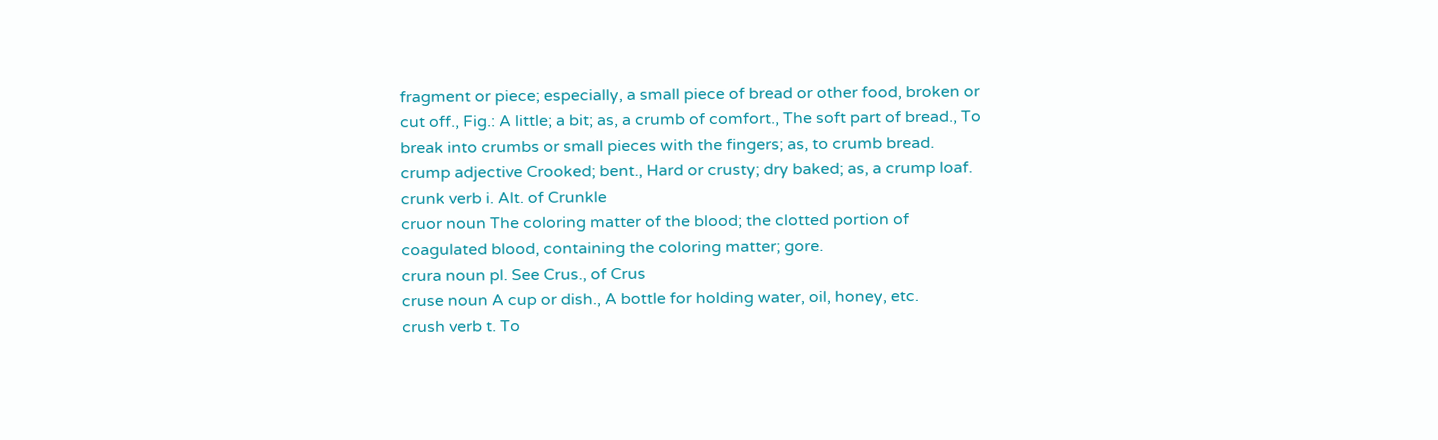fragment or piece; especially, a small piece of bread or other food, broken or cut off., Fig.: A little; a bit; as, a crumb of comfort., The soft part of bread., To break into crumbs or small pieces with the fingers; as, to crumb bread.
crump adjective Crooked; bent., Hard or crusty; dry baked; as, a crump loaf.
crunk verb i. Alt. of Crunkle
cruor noun The coloring matter of the blood; the clotted portion of coagulated blood, containing the coloring matter; gore.
crura noun pl. See Crus., of Crus
cruse noun A cup or dish., A bottle for holding water, oil, honey, etc.
crush verb t. To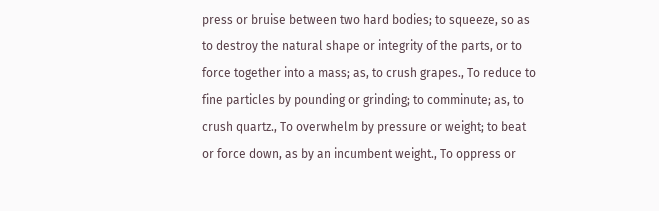press or bruise between two hard bodies; to squeeze, so as to destroy the natural shape or integrity of the parts, or to force together into a mass; as, to crush grapes., To reduce to fine particles by pounding or grinding; to comminute; as, to crush quartz., To overwhelm by pressure or weight; to beat or force down, as by an incumbent weight., To oppress or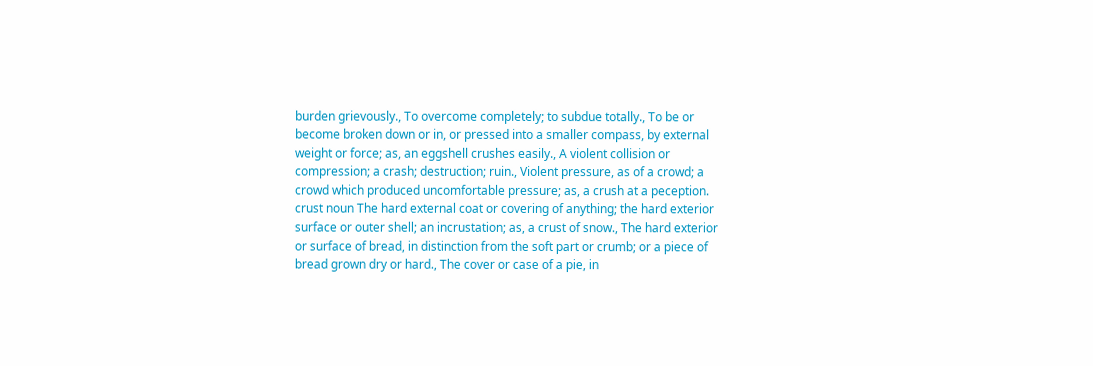burden grievously., To overcome completely; to subdue totally., To be or become broken down or in, or pressed into a smaller compass, by external weight or force; as, an eggshell crushes easily., A violent collision or compression; a crash; destruction; ruin., Violent pressure, as of a crowd; a crowd which produced uncomfortable pressure; as, a crush at a peception.
crust noun The hard external coat or covering of anything; the hard exterior surface or outer shell; an incrustation; as, a crust of snow., The hard exterior or surface of bread, in distinction from the soft part or crumb; or a piece of bread grown dry or hard., The cover or case of a pie, in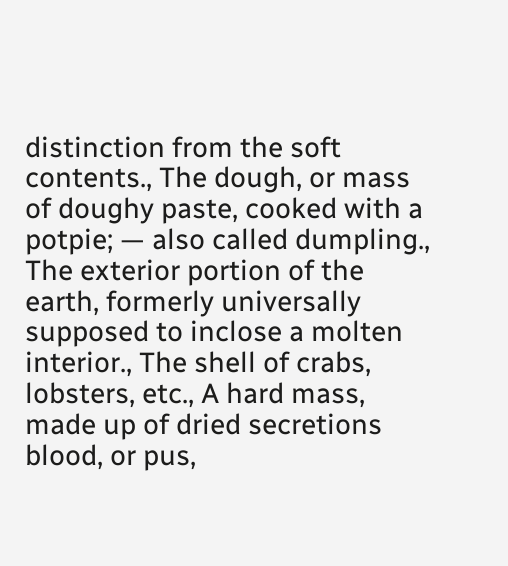distinction from the soft contents., The dough, or mass of doughy paste, cooked with a potpie; — also called dumpling., The exterior portion of the earth, formerly universally supposed to inclose a molten interior., The shell of crabs, lobsters, etc., A hard mass, made up of dried secretions blood, or pus,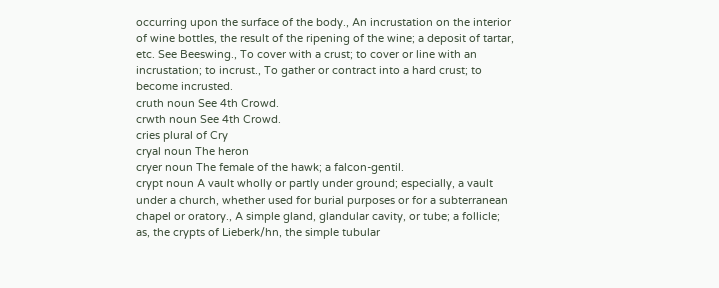occurring upon the surface of the body., An incrustation on the interior of wine bottles, the result of the ripening of the wine; a deposit of tartar, etc. See Beeswing., To cover with a crust; to cover or line with an incrustation; to incrust., To gather or contract into a hard crust; to become incrusted.
cruth noun See 4th Crowd.
crwth noun See 4th Crowd.
cries plural of Cry
cryal noun The heron
cryer noun The female of the hawk; a falcon-gentil.
crypt noun A vault wholly or partly under ground; especially, a vault under a church, whether used for burial purposes or for a subterranean chapel or oratory., A simple gland, glandular cavity, or tube; a follicle; as, the crypts of Lieberk/hn, the simple tubular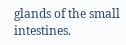glands of the small intestines.